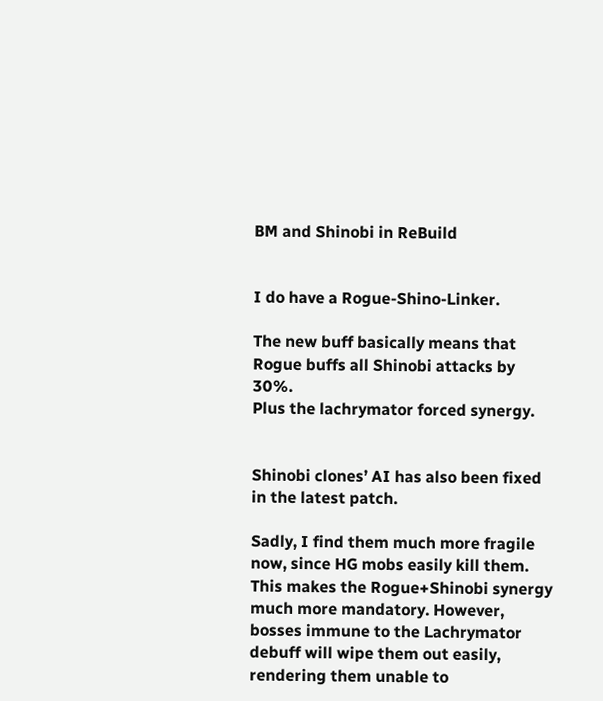BM and Shinobi in ReBuild


I do have a Rogue-Shino-Linker.

The new buff basically means that Rogue buffs all Shinobi attacks by 30%.
Plus the lachrymator forced synergy.


Shinobi clones’ AI has also been fixed in the latest patch.

Sadly, I find them much more fragile now, since HG mobs easily kill them. This makes the Rogue+Shinobi synergy much more mandatory. However, bosses immune to the Lachrymator debuff will wipe them out easily, rendering them unable to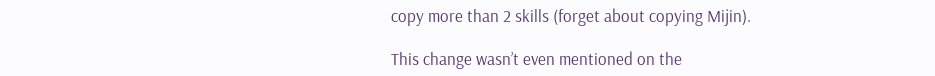copy more than 2 skills (forget about copying Mijin).

This change wasn’t even mentioned on the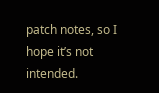patch notes, so I hope it’s not intended.